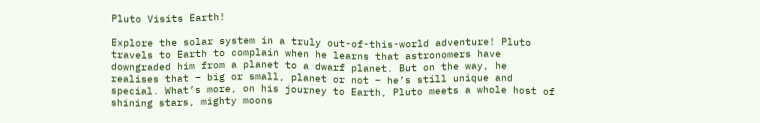Pluto Visits Earth!

Explore the solar system in a truly out-of-this-world adventure! Pluto travels to Earth to complain when he learns that astronomers have downgraded him from a planet to a dwarf planet. But on the way, he realises that – big or small, planet or not – he’s still unique and special. What’s more, on his journey to Earth, Pluto meets a whole host of shining stars, mighty moons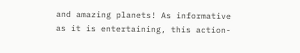and amazing planets! As informative as it is entertaining, this action-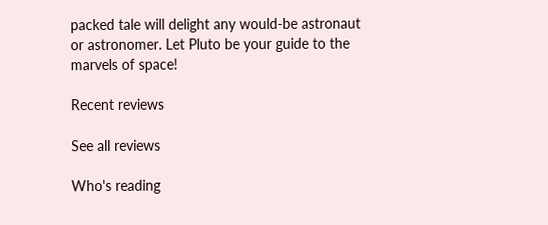packed tale will delight any would-be astronaut or astronomer. Let Pluto be your guide to the marvels of space!

Recent reviews

See all reviews

Who's reading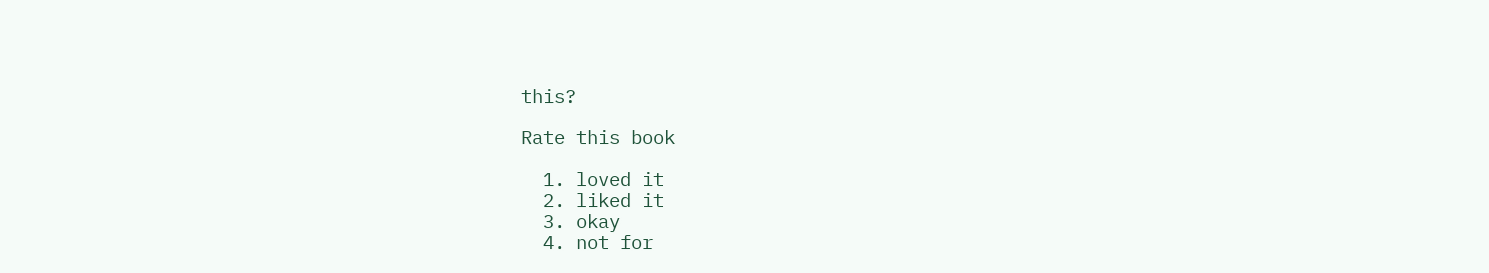this?

Rate this book

  1. loved it
  2. liked it
  3. okay
  4. not for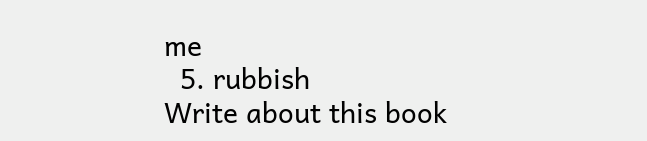me
  5. rubbish
Write about this book